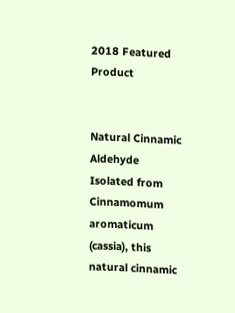2018 Featured Product


Natural Cinnamic Aldehyde
Isolated from Cinnamomum aromaticum (cassia), this natural cinnamic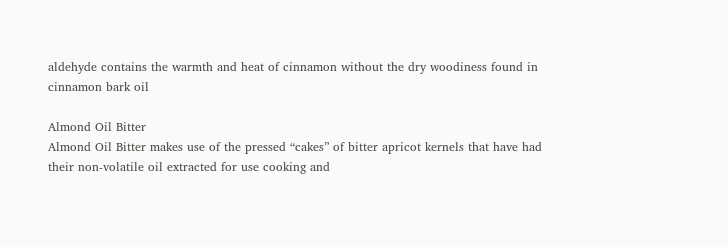aldehyde contains the warmth and heat of cinnamon without the dry woodiness found in cinnamon bark oil

Almond Oil Bitter
Almond Oil Bitter makes use of the pressed “cakes” of bitter apricot kernels that have had their non-volatile oil extracted for use cooking and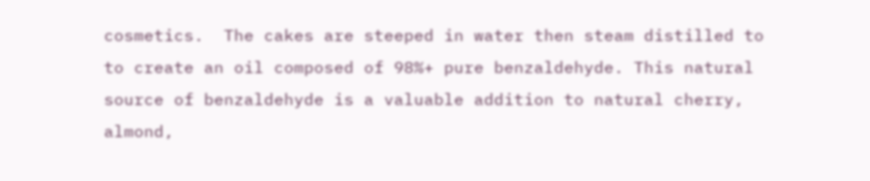cosmetics.  The cakes are steeped in water then steam distilled to to create an oil composed of 98%+ pure benzaldehyde. This natural source of benzaldehyde is a valuable addition to natural cherry, almond,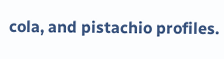cola, and pistachio profiles.